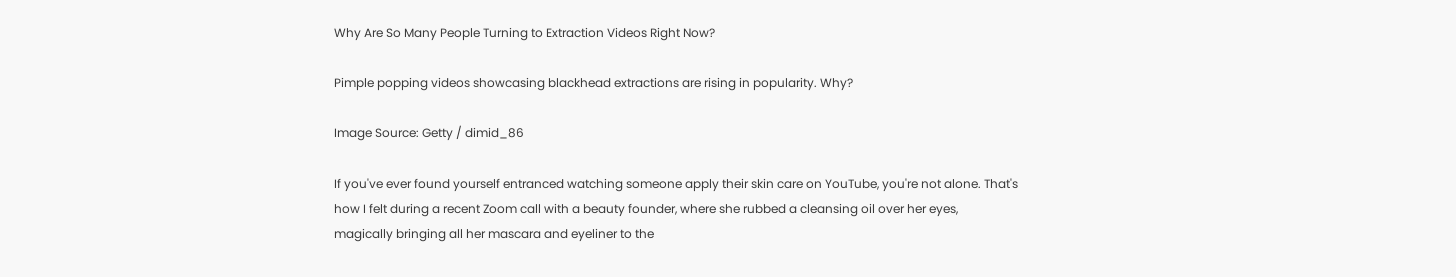Why Are So Many People Turning to Extraction Videos Right Now?

Pimple popping videos showcasing blackhead extractions are rising in popularity. Why?

Image Source: Getty / dimid_86

If you've ever found yourself entranced watching someone apply their skin care on YouTube, you're not alone. That's how I felt during a recent Zoom call with a beauty founder, where she rubbed a cleansing oil over her eyes, magically bringing all her mascara and eyeliner to the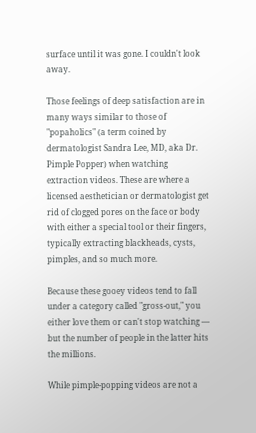surface until it was gone. I couldn't look away.

Those feelings of deep satisfaction are in many ways similar to those of "popaholics" (a term coined by dermatologist Sandra Lee, MD, aka Dr. Pimple Popper) when watching extraction videos. These are where a licensed aesthetician or dermatologist get rid of clogged pores on the face or body with either a special tool or their fingers, typically extracting blackheads, cysts, pimples, and so much more.

Because these gooey videos tend to fall under a category called "gross-out," you either love them or can't stop watching — but the number of people in the latter hits the millions.

While pimple-popping videos are not a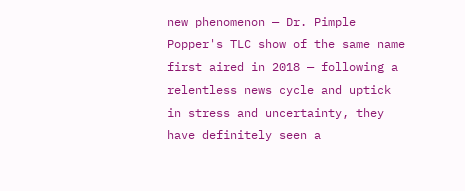new phenomenon — Dr. Pimple Popper's TLC show of the same name first aired in 2018 — following a relentless news cycle and uptick in stress and uncertainty, they have definitely seen a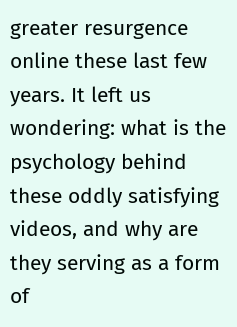greater resurgence online these last few years. It left us wondering: what is the psychology behind these oddly satisfying videos, and why are they serving as a form of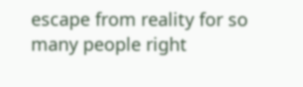escape from reality for so many people right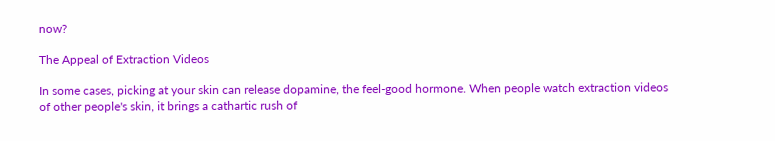now?

The Appeal of Extraction Videos

In some cases, picking at your skin can release dopamine, the feel-good hormone. When people watch extraction videos of other people's skin, it brings a cathartic rush of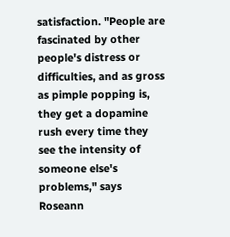satisfaction. "People are fascinated by other people's distress or difficulties, and as gross as pimple popping is, they get a dopamine rush every time they see the intensity of someone else's problems," says Roseann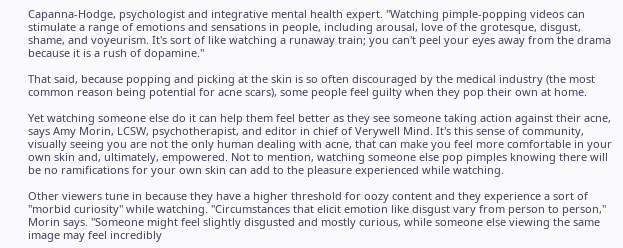Capanna-Hodge, psychologist and integrative mental health expert. "Watching pimple-popping videos can stimulate a range of emotions and sensations in people, including arousal, love of the grotesque, disgust, shame, and voyeurism. It's sort of like watching a runaway train; you can't peel your eyes away from the drama because it is a rush of dopamine."

That said, because popping and picking at the skin is so often discouraged by the medical industry (the most common reason being potential for acne scars), some people feel guilty when they pop their own at home.

Yet watching someone else do it can help them feel better as they see someone taking action against their acne, says Amy Morin, LCSW, psychotherapist, and editor in chief of Verywell Mind. It's this sense of community, visually seeing you are not the only human dealing with acne, that can make you feel more comfortable in your own skin and, ultimately, empowered. Not to mention, watching someone else pop pimples knowing there will be no ramifications for your own skin can add to the pleasure experienced while watching.

Other viewers tune in because they have a higher threshold for oozy content and they experience a sort of "morbid curiosity" while watching. "Circumstances that elicit emotion like disgust vary from person to person," Morin says. "Someone might feel slightly disgusted and mostly curious, while someone else viewing the same image may feel incredibly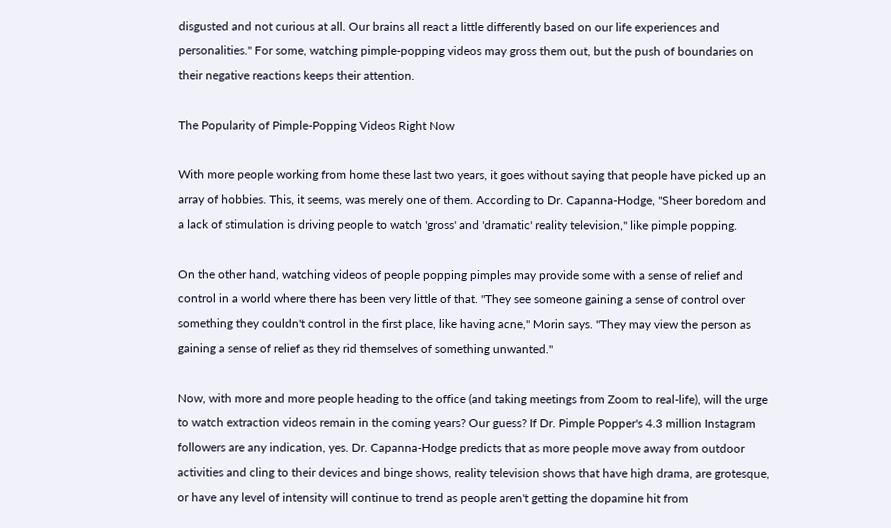disgusted and not curious at all. Our brains all react a little differently based on our life experiences and personalities." For some, watching pimple-popping videos may gross them out, but the push of boundaries on their negative reactions keeps their attention.

The Popularity of Pimple-Popping Videos Right Now

With more people working from home these last two years, it goes without saying that people have picked up an array of hobbies. This, it seems, was merely one of them. According to Dr. Capanna-Hodge, "Sheer boredom and a lack of stimulation is driving people to watch 'gross' and 'dramatic' reality television," like pimple popping.

On the other hand, watching videos of people popping pimples may provide some with a sense of relief and control in a world where there has been very little of that. "They see someone gaining a sense of control over something they couldn't control in the first place, like having acne," Morin says. "They may view the person as gaining a sense of relief as they rid themselves of something unwanted."

Now, with more and more people heading to the office (and taking meetings from Zoom to real-life), will the urge to watch extraction videos remain in the coming years? Our guess? If Dr. Pimple Popper's 4.3 million Instagram followers are any indication, yes. Dr. Capanna-Hodge predicts that as more people move away from outdoor activities and cling to their devices and binge shows, reality television shows that have high drama, are grotesque, or have any level of intensity will continue to trend as people aren't getting the dopamine hit from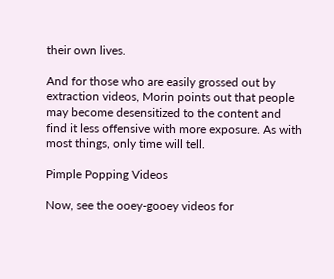their own lives.

And for those who are easily grossed out by extraction videos, Morin points out that people may become desensitized to the content and find it less offensive with more exposure. As with most things, only time will tell.

Pimple Popping Videos

Now, see the ooey-gooey videos for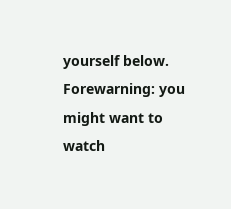yourself below. Forewarning: you might want to watch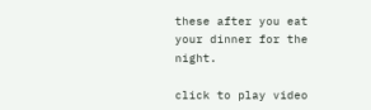these after you eat your dinner for the night.

click to play video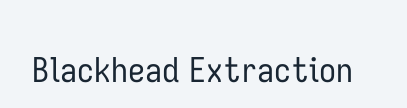Blackhead Extraction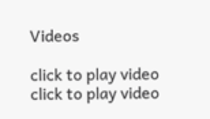Videos

click to play video
click to play video